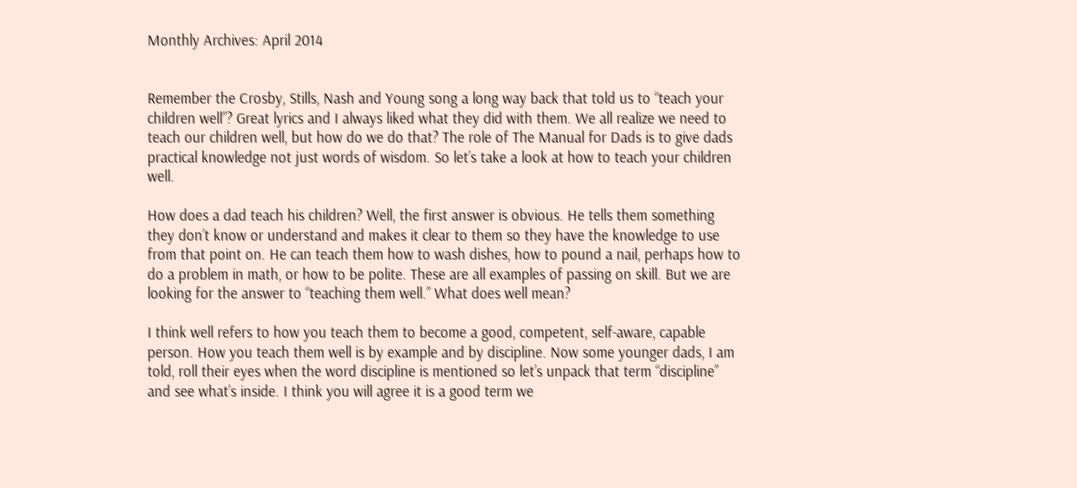Monthly Archives: April 2014


Remember the Crosby, Stills, Nash and Young song a long way back that told us to “teach your children well”? Great lyrics and I always liked what they did with them. We all realize we need to teach our children well, but how do we do that? The role of The Manual for Dads is to give dads practical knowledge not just words of wisdom. So let’s take a look at how to teach your children well.

How does a dad teach his children? Well, the first answer is obvious. He tells them something they don’t know or understand and makes it clear to them so they have the knowledge to use from that point on. He can teach them how to wash dishes, how to pound a nail, perhaps how to do a problem in math, or how to be polite. These are all examples of passing on skill. But we are looking for the answer to “teaching them well.” What does well mean?

I think well refers to how you teach them to become a good, competent, self-aware, capable person. How you teach them well is by example and by discipline. Now some younger dads, I am told, roll their eyes when the word discipline is mentioned so let’s unpack that term “discipline” and see what’s inside. I think you will agree it is a good term we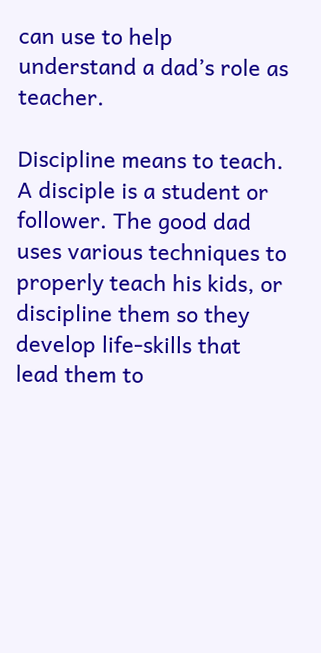can use to help understand a dad’s role as teacher.

Discipline means to teach. A disciple is a student or follower. The good dad uses various techniques to properly teach his kids, or discipline them so they develop life-skills that lead them to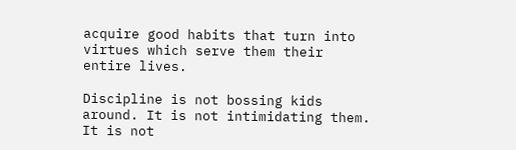acquire good habits that turn into virtues which serve them their entire lives.

Discipline is not bossing kids around. It is not intimidating them. It is not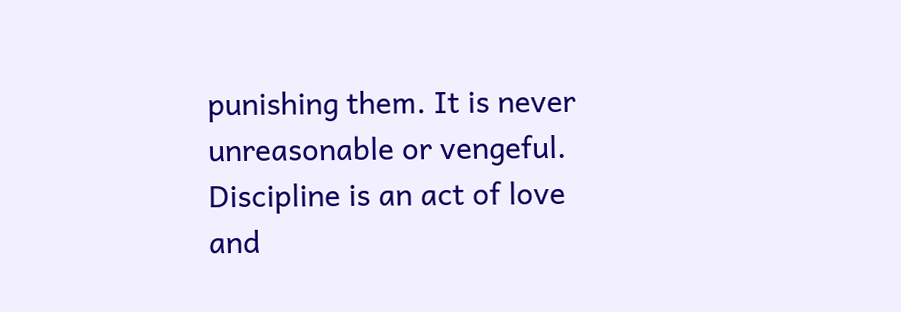punishing them. It is never unreasonable or vengeful. Discipline is an act of love and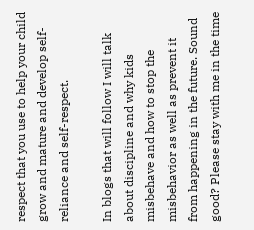respect that you use to help your child grow and mature and develop self-reliance and self-respect.

In blogs that will follow I will talk about discipline and why kids misbehave and how to stop the misbehavior as well as prevent it from happening in the future. Sound good? Please stay with me in the time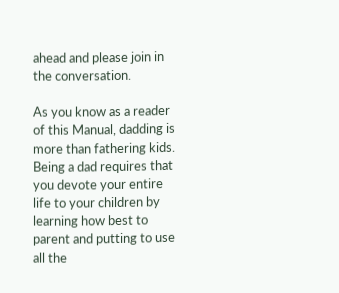ahead and please join in the conversation.

As you know as a reader of this Manual, dadding is more than fathering kids. Being a dad requires that you devote your entire life to your children by learning how best to parent and putting to use all the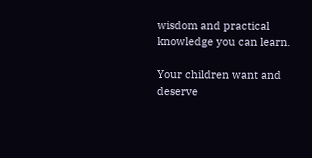wisdom and practical knowledge you can learn.

Your children want and deserve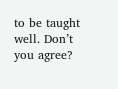to be taught well. Don’t you agree?